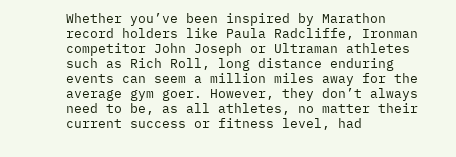Whether you’ve been inspired by Marathon record holders like Paula Radcliffe, Ironman competitor John Joseph or Ultraman athletes such as Rich Roll, long distance enduring events can seem a million miles away for the average gym goer. However, they don’t always need to be, as all athletes, no matter their current success or fitness level, had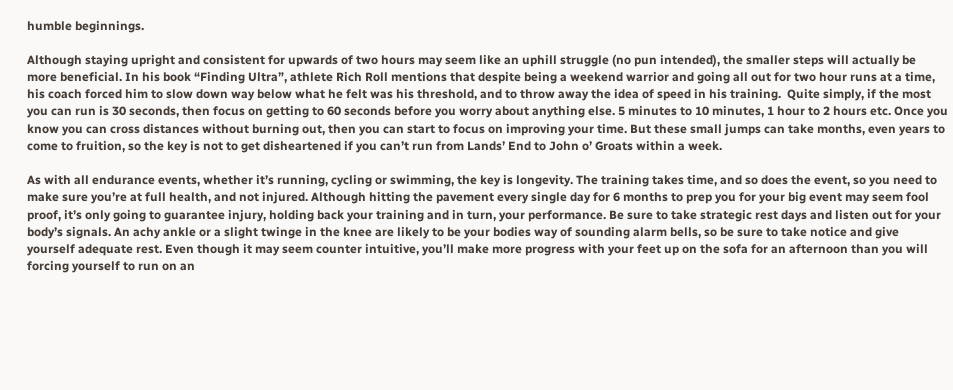humble beginnings.

Although staying upright and consistent for upwards of two hours may seem like an uphill struggle (no pun intended), the smaller steps will actually be more beneficial. In his book “Finding Ultra”, athlete Rich Roll mentions that despite being a weekend warrior and going all out for two hour runs at a time, his coach forced him to slow down way below what he felt was his threshold, and to throw away the idea of speed in his training.  Quite simply, if the most you can run is 30 seconds, then focus on getting to 60 seconds before you worry about anything else. 5 minutes to 10 minutes, 1 hour to 2 hours etc. Once you know you can cross distances without burning out, then you can start to focus on improving your time. But these small jumps can take months, even years to come to fruition, so the key is not to get disheartened if you can’t run from Lands’ End to John o’ Groats within a week.

As with all endurance events, whether it’s running, cycling or swimming, the key is longevity. The training takes time, and so does the event, so you need to make sure you’re at full health, and not injured. Although hitting the pavement every single day for 6 months to prep you for your big event may seem fool proof, it’s only going to guarantee injury, holding back your training and in turn, your performance. Be sure to take strategic rest days and listen out for your body’s signals. An achy ankle or a slight twinge in the knee are likely to be your bodies way of sounding alarm bells, so be sure to take notice and give yourself adequate rest. Even though it may seem counter intuitive, you’ll make more progress with your feet up on the sofa for an afternoon than you will forcing yourself to run on an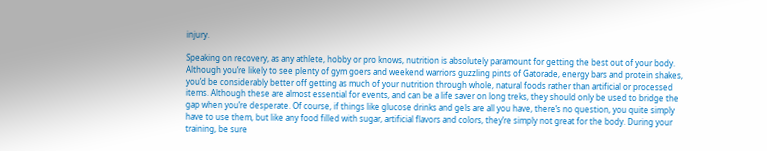injury.

Speaking on recovery, as any athlete, hobby or pro knows, nutrition is absolutely paramount for getting the best out of your body. Although you’re likely to see plenty of gym goers and weekend warriors guzzling pints of Gatorade, energy bars and protein shakes, you’d be considerably better off getting as much of your nutrition through whole, natural foods rather than artificial or processed items. Although these are almost essential for events, and can be a life saver on long treks, they should only be used to bridge the gap when you’re desperate. Of course, if things like glucose drinks and gels are all you have, there’s no question, you quite simply have to use them, but like any food filled with sugar, artificial flavors and colors, they’re simply not great for the body. During your training, be sure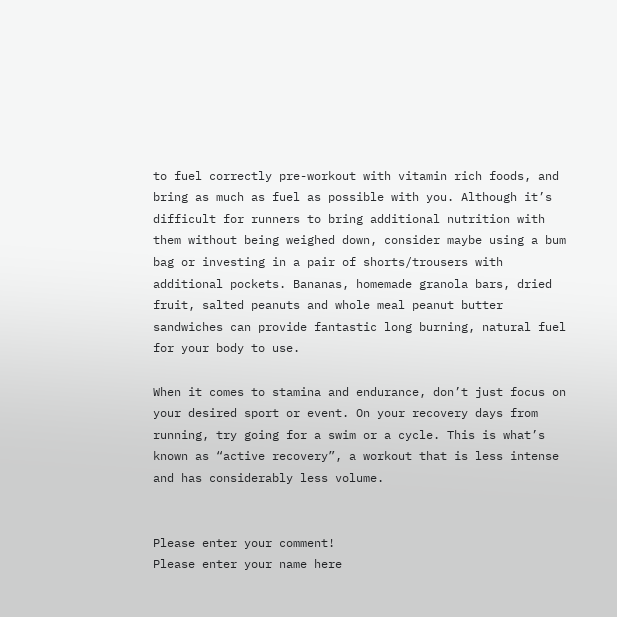to fuel correctly pre-workout with vitamin rich foods, and bring as much as fuel as possible with you. Although it’s difficult for runners to bring additional nutrition with them without being weighed down, consider maybe using a bum bag or investing in a pair of shorts/trousers with additional pockets. Bananas, homemade granola bars, dried fruit, salted peanuts and whole meal peanut butter sandwiches can provide fantastic long burning, natural fuel for your body to use.

When it comes to stamina and endurance, don’t just focus on your desired sport or event. On your recovery days from running, try going for a swim or a cycle. This is what’s known as “active recovery”, a workout that is less intense and has considerably less volume.


Please enter your comment!
Please enter your name here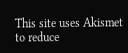This site uses Akismet to reduce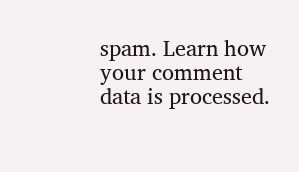spam. Learn how your comment data is processed.